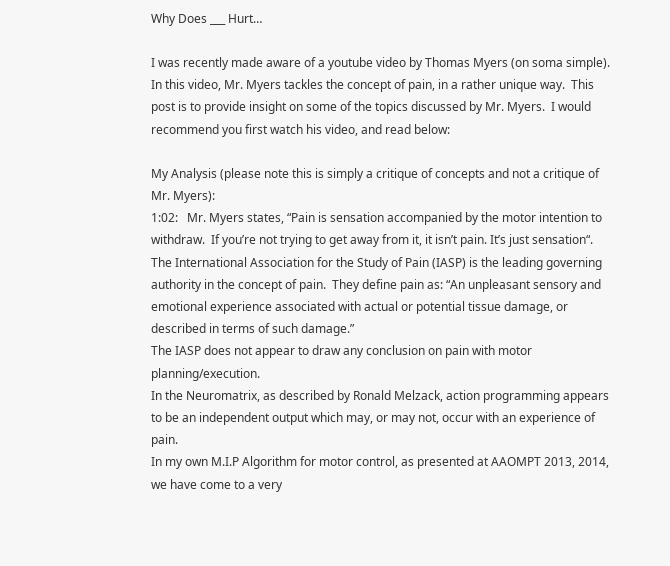Why Does ___ Hurt…

I was recently made aware of a youtube video by Thomas Myers (on soma simple).  In this video, Mr. Myers tackles the concept of pain, in a rather unique way.  This post is to provide insight on some of the topics discussed by Mr. Myers.  I would recommend you first watch his video, and read below:

My Analysis (please note this is simply a critique of concepts and not a critique of Mr. Myers):
1:02:   Mr. Myers states, “Pain is sensation accompanied by the motor intention to withdraw.  If you’re not trying to get away from it, it isn’t pain. It’s just sensation“.
The International Association for the Study of Pain (IASP) is the leading governing authority in the concept of pain.  They define pain as: “An unpleasant sensory and emotional experience associated with actual or potential tissue damage, or described in terms of such damage.”
The IASP does not appear to draw any conclusion on pain with motor planning/execution.
In the Neuromatrix, as described by Ronald Melzack, action programming appears to be an independent output which may, or may not, occur with an experience of pain.
In my own M.I.P Algorithm for motor control, as presented at AAOMPT 2013, 2014, we have come to a very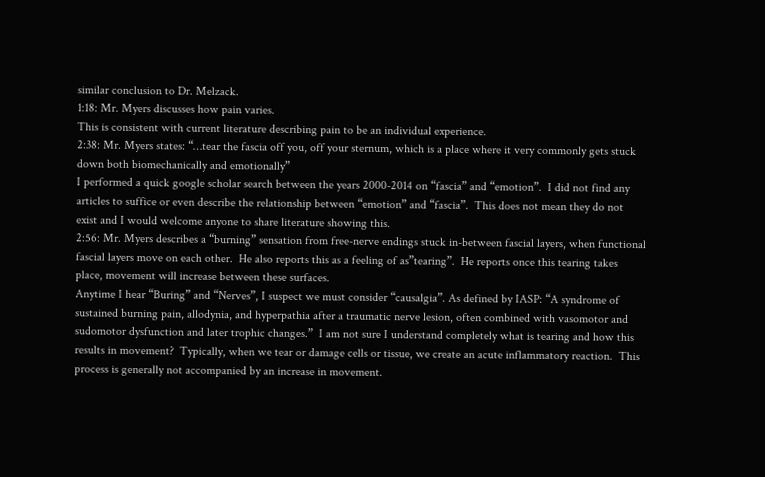similar conclusion to Dr. Melzack.
1:18: Mr. Myers discusses how pain varies.
This is consistent with current literature describing pain to be an individual experience.
2:38: Mr. Myers states: “…tear the fascia off you, off your sternum, which is a place where it very commonly gets stuck down both biomechanically and emotionally”
I performed a quick google scholar search between the years 2000-2014 on “fascia” and “emotion”.  I did not find any articles to suffice or even describe the relationship between “emotion” and “fascia”.  This does not mean they do not exist and I would welcome anyone to share literature showing this.
2:56: Mr. Myers describes a “burning” sensation from free-nerve endings stuck in-between fascial layers, when functional fascial layers move on each other.  He also reports this as a feeling of as”tearing”.  He reports once this tearing takes place, movement will increase between these surfaces.
Anytime I hear “Buring” and “Nerves”, I suspect we must consider “causalgia”. As defined by IASP: “A syndrome of sustained burning pain, allodynia, and hyperpathia after a traumatic nerve lesion, often combined with vasomotor and sudomotor dysfunction and later trophic changes.”  I am not sure I understand completely what is tearing and how this results in movement?  Typically, when we tear or damage cells or tissue, we create an acute inflammatory reaction.  This process is generally not accompanied by an increase in movement.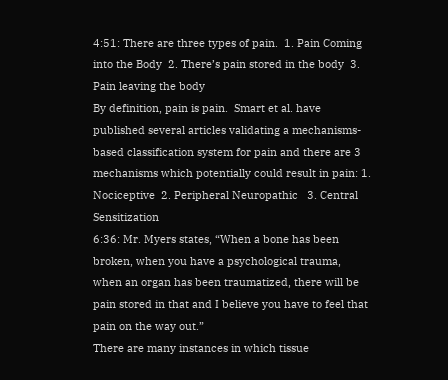4:51: There are three types of pain.  1. Pain Coming into the Body  2. There’s pain stored in the body  3. Pain leaving the body
By definition, pain is pain.  Smart et al. have published several articles validating a mechanisms-based classification system for pain and there are 3 mechanisms which potentially could result in pain: 1. Nociceptive  2. Peripheral Neuropathic   3. Central Sensitization
6:36: Mr. Myers states, “When a bone has been broken, when you have a psychological trauma, when an organ has been traumatized, there will be pain stored in that and I believe you have to feel that pain on the way out.”
There are many instances in which tissue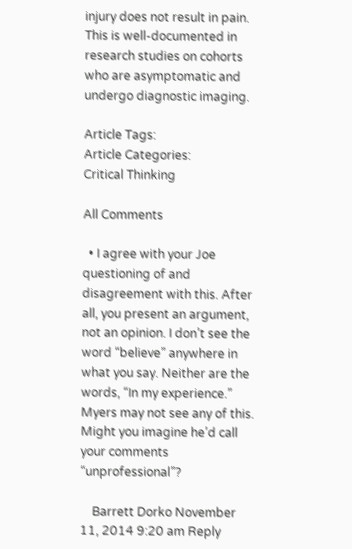injury does not result in pain.  This is well-documented in research studies on cohorts who are asymptomatic and undergo diagnostic imaging.

Article Tags:
Article Categories:
Critical Thinking

All Comments

  • I agree with your Joe questioning of and disagreement with this. After all, you present an argument, not an opinion. I don’t see the word “believe” anywhere in what you say. Neither are the words, “In my experience.” Myers may not see any of this. Might you imagine he’d call your comments “unprofessional”?

    Barrett Dorko November 11, 2014 9:20 am Reply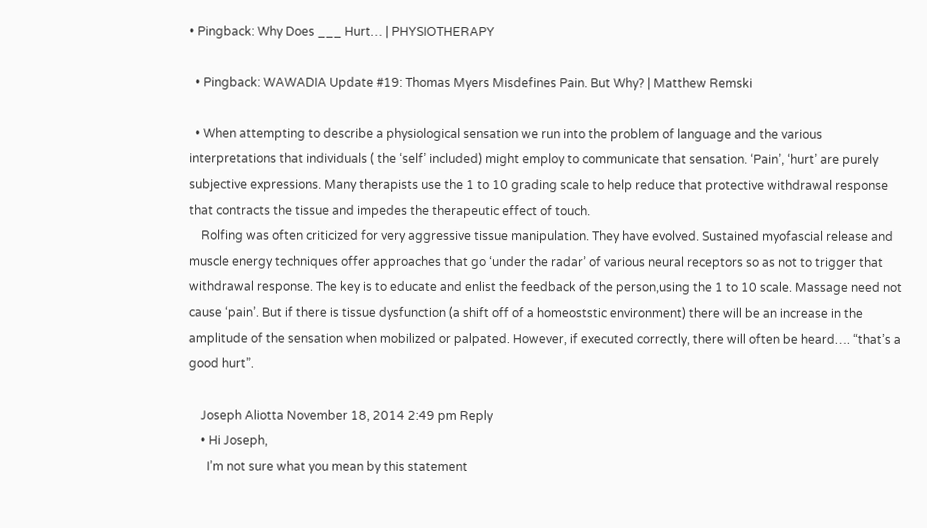• Pingback: Why Does ___ Hurt… | PHYSIOTHERAPY

  • Pingback: WAWADIA Update #19: Thomas Myers Misdefines Pain. But Why? | Matthew Remski

  • When attempting to describe a physiological sensation we run into the problem of language and the various interpretations that individuals ( the ‘self’ included) might employ to communicate that sensation. ‘Pain’, ‘hurt’ are purely subjective expressions. Many therapists use the 1 to 10 grading scale to help reduce that protective withdrawal response that contracts the tissue and impedes the therapeutic effect of touch.
    Rolfing was often criticized for very aggressive tissue manipulation. They have evolved. Sustained myofascial release and muscle energy techniques offer approaches that go ‘under the radar’ of various neural receptors so as not to trigger that withdrawal response. The key is to educate and enlist the feedback of the person,using the 1 to 10 scale. Massage need not cause ‘pain’. But if there is tissue dysfunction (a shift off of a homeoststic environment) there will be an increase in the amplitude of the sensation when mobilized or palpated. However, if executed correctly, there will often be heard…. “that’s a good hurt”.

    Joseph Aliotta November 18, 2014 2:49 pm Reply
    • Hi Joseph,
      I’m not sure what you mean by this statement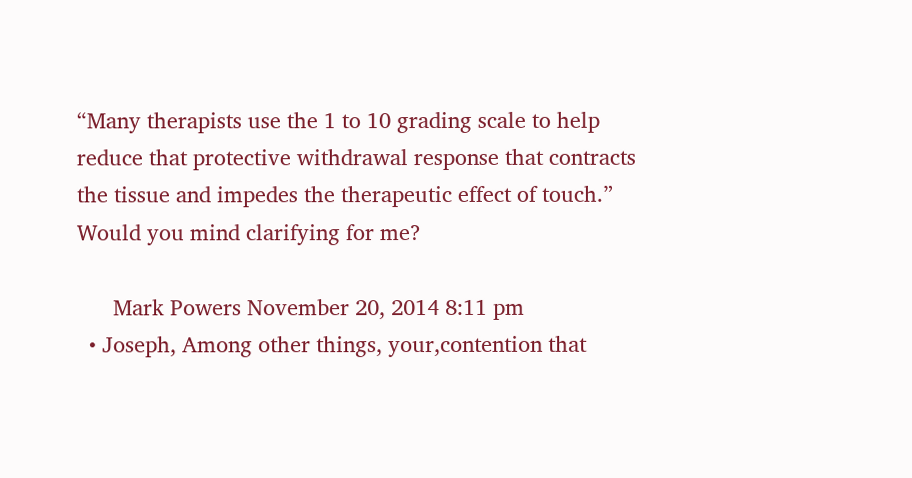“Many therapists use the 1 to 10 grading scale to help reduce that protective withdrawal response that contracts the tissue and impedes the therapeutic effect of touch.” Would you mind clarifying for me?

      Mark Powers November 20, 2014 8:11 pm
  • Joseph, Among other things, your,contention that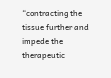“contracting the tissue further and impede the therapeutic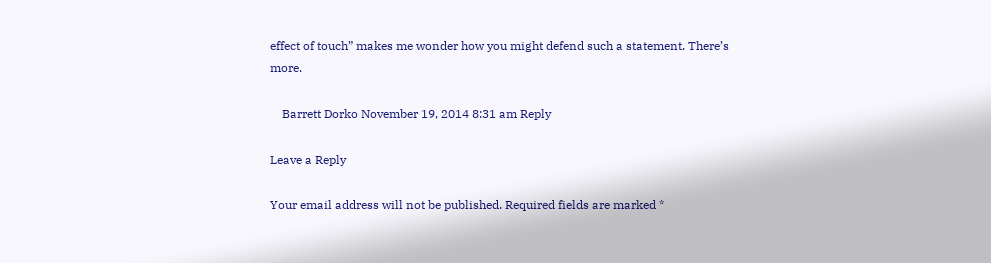effect of touch” makes me wonder how you might defend such a statement. There’s more.

    Barrett Dorko November 19, 2014 8:31 am Reply

Leave a Reply

Your email address will not be published. Required fields are marked *